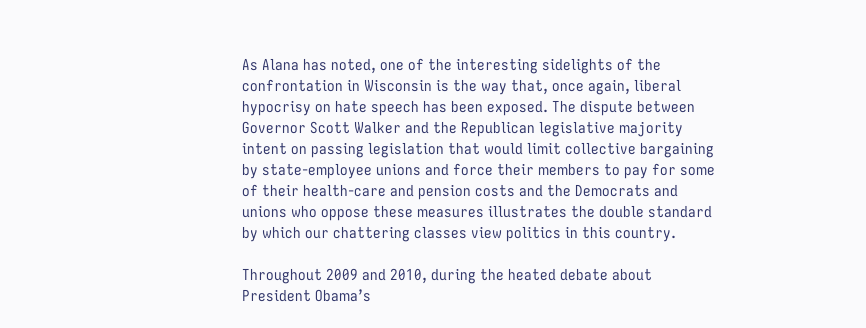As Alana has noted, one of the interesting sidelights of the confrontation in Wisconsin is the way that, once again, liberal hypocrisy on hate speech has been exposed. The dispute between Governor Scott Walker and the Republican legislative majority intent on passing legislation that would limit collective bargaining by state-employee unions and force their members to pay for some of their health-care and pension costs and the Democrats and unions who oppose these measures illustrates the double standard by which our chattering classes view politics in this country.

Throughout 2009 and 2010, during the heated debate about President Obama’s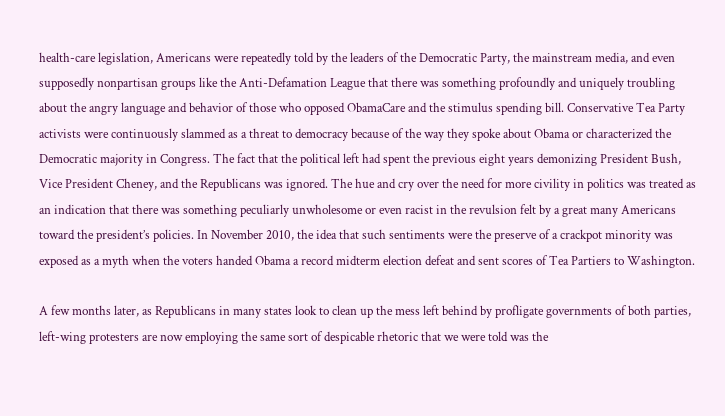health-care legislation, Americans were repeatedly told by the leaders of the Democratic Party, the mainstream media, and even supposedly nonpartisan groups like the Anti-Defamation League that there was something profoundly and uniquely troubling about the angry language and behavior of those who opposed ObamaCare and the stimulus spending bill. Conservative Tea Party activists were continuously slammed as a threat to democracy because of the way they spoke about Obama or characterized the Democratic majority in Congress. The fact that the political left had spent the previous eight years demonizing President Bush, Vice President Cheney, and the Republicans was ignored. The hue and cry over the need for more civility in politics was treated as an indication that there was something peculiarly unwholesome or even racist in the revulsion felt by a great many Americans toward the president’s policies. In November 2010, the idea that such sentiments were the preserve of a crackpot minority was exposed as a myth when the voters handed Obama a record midterm election defeat and sent scores of Tea Partiers to Washington.

A few months later, as Republicans in many states look to clean up the mess left behind by profligate governments of both parties, left-wing protesters are now employing the same sort of despicable rhetoric that we were told was the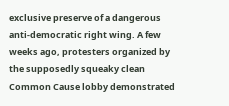exclusive preserve of a dangerous anti-democratic right wing. A few weeks ago, protesters organized by the supposedly squeaky clean Common Cause lobby demonstrated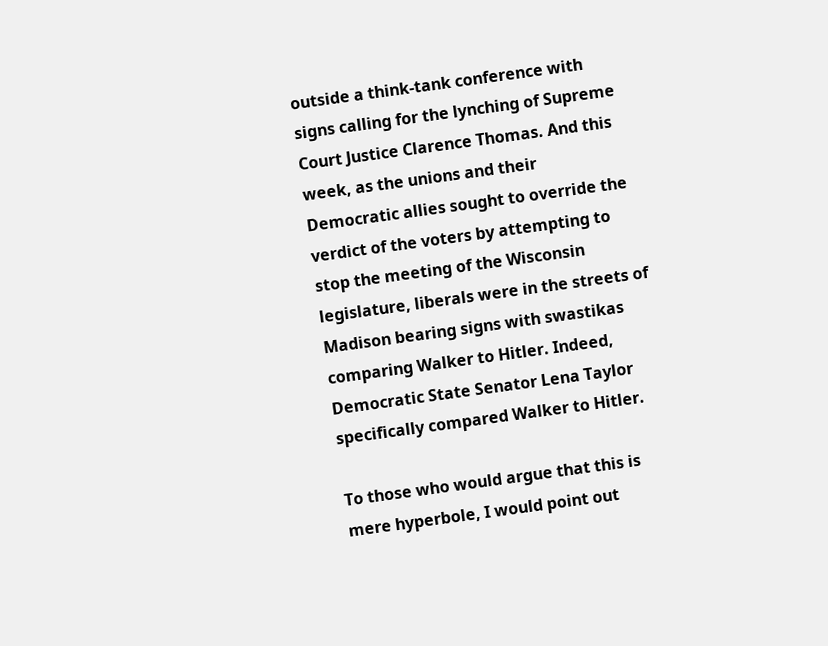outside a think-tank conference with signs calling for the lynching of Supreme Court Justice Clarence Thomas. And this week, as the unions and their Democratic allies sought to override the verdict of the voters by attempting to stop the meeting of the Wisconsin legislature, liberals were in the streets of Madison bearing signs with swastikas comparing Walker to Hitler. Indeed, Democratic State Senator Lena Taylor specifically compared Walker to Hitler.

To those who would argue that this is mere hyperbole, I would point out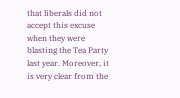that liberals did not accept this excuse when they were blasting the Tea Party last year. Moreover, it is very clear from the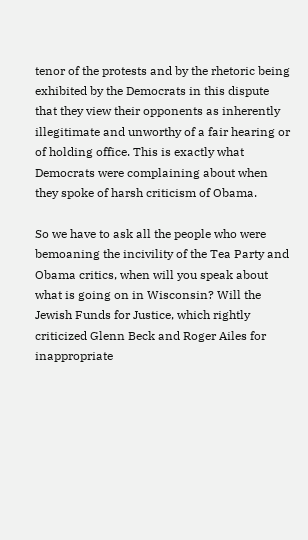tenor of the protests and by the rhetoric being exhibited by the Democrats in this dispute that they view their opponents as inherently illegitimate and unworthy of a fair hearing or of holding office. This is exactly what Democrats were complaining about when they spoke of harsh criticism of Obama.

So we have to ask all the people who were bemoaning the incivility of the Tea Party and Obama critics, when will you speak about what is going on in Wisconsin? Will the Jewish Funds for Justice, which rightly criticized Glenn Beck and Roger Ailes for inappropriate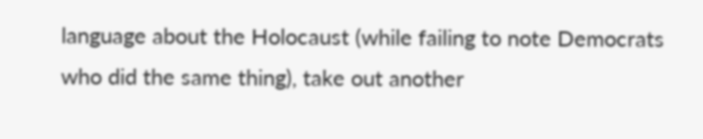language about the Holocaust (while failing to note Democrats who did the same thing), take out another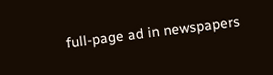full-page ad in newspapers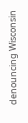denouncing Wisconsin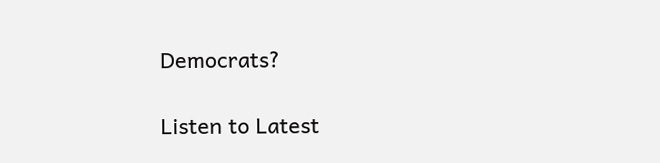Democrats?

Listen to Latest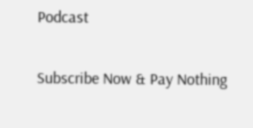Podcast

Subscribe Now & Pay Nothing